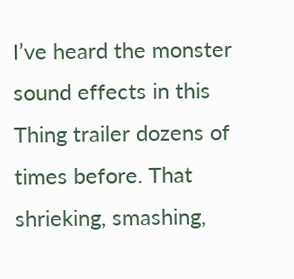I’ve heard the monster sound effects in this Thing trailer dozens of times before. That shrieking, smashing,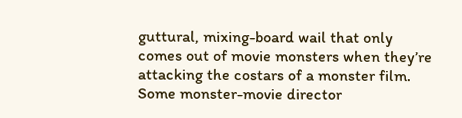guttural, mixing-board wail that only comes out of movie monsters when they’re attacking the costars of a monster film. Some monster-movie director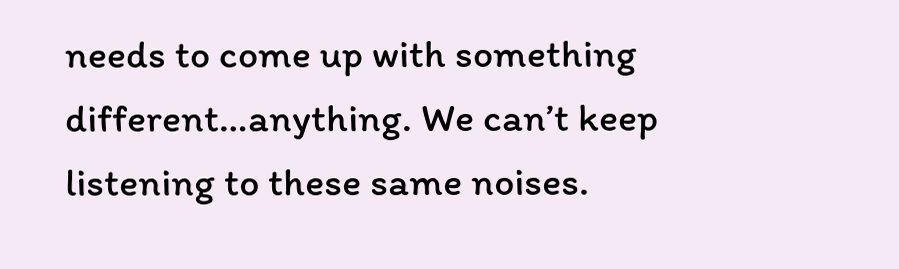needs to come up with something different…anything. We can’t keep listening to these same noises.